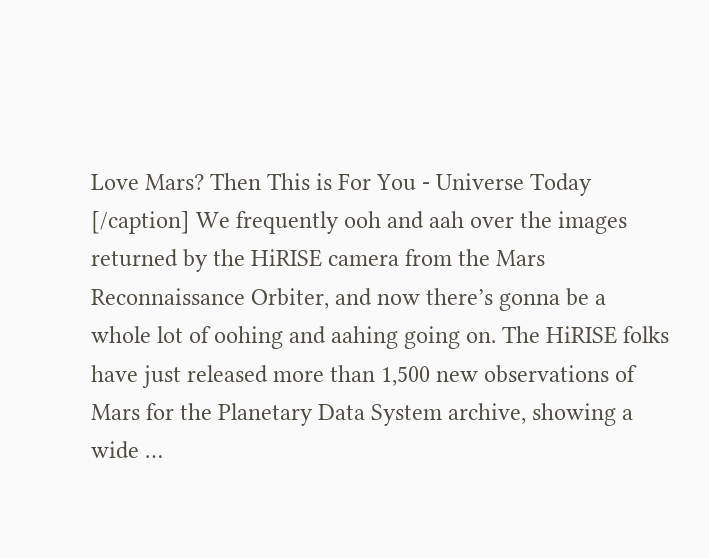Love Mars? Then This is For You - Universe Today
[/caption] We frequently ooh and aah over the images returned by the HiRISE camera from the Mars Reconnaissance Orbiter, and now there’s gonna be a whole lot of oohing and aahing going on. The HiRISE folks have just released more than 1,500 new observations of Mars for the Planetary Data System archive, showing a wide …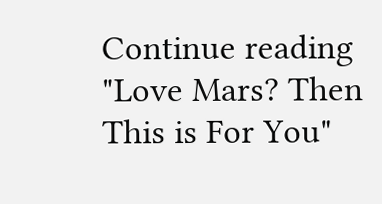Continue reading "Love Mars? Then This is For You"